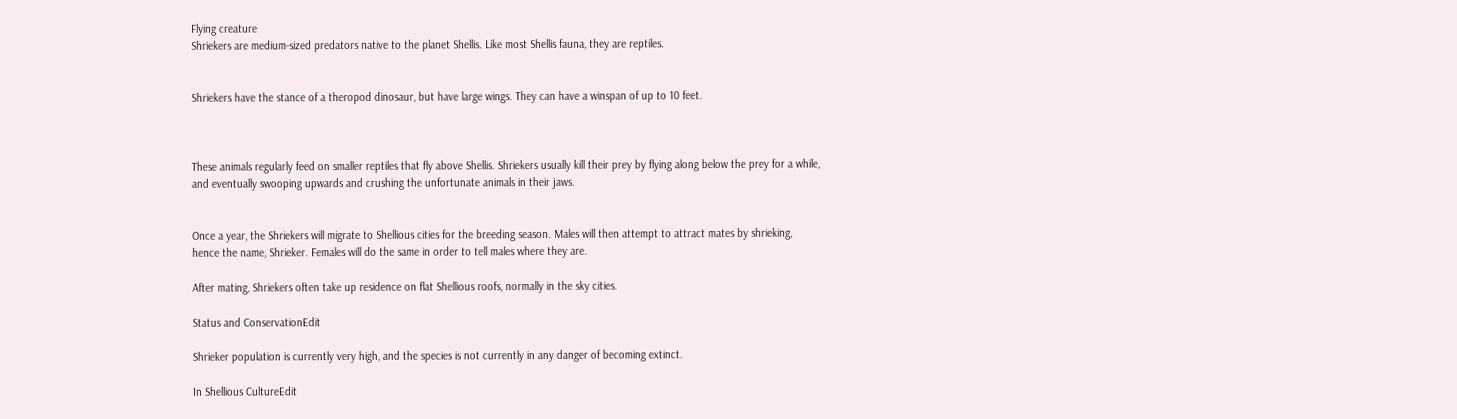Flying creature
Shriekers are medium-sized predators native to the planet Shellis. Like most Shellis fauna, they are reptiles.


Shriekers have the stance of a theropod dinosaur, but have large wings. They can have a winspan of up to 10 feet.



These animals regularly feed on smaller reptiles that fly above Shellis. Shriekers usually kill their prey by flying along below the prey for a while, and eventually swooping upwards and crushing the unfortunate animals in their jaws.


Once a year, the Shriekers will migrate to Shellious cities for the breeding season. Males will then attempt to attract mates by shrieking, hence the name, Shrieker. Females will do the same in order to tell males where they are.

After mating, Shriekers often take up residence on flat Shellious roofs, normally in the sky cities.

Status and ConservationEdit

Shrieker population is currently very high, and the species is not currently in any danger of becoming extinct.

In Shellious CultureEdit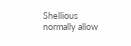Shellious normally allow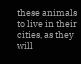these animals to live in their cities, as they will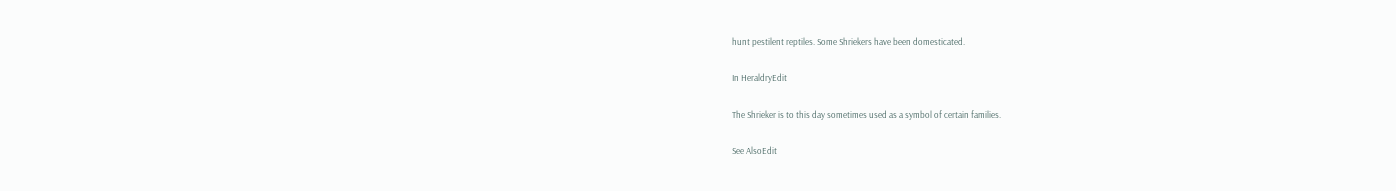hunt pestilent reptiles. Some Shriekers have been domesticated.

In HeraldryEdit

The Shrieker is to this day sometimes used as a symbol of certain families.

See AlsoEdit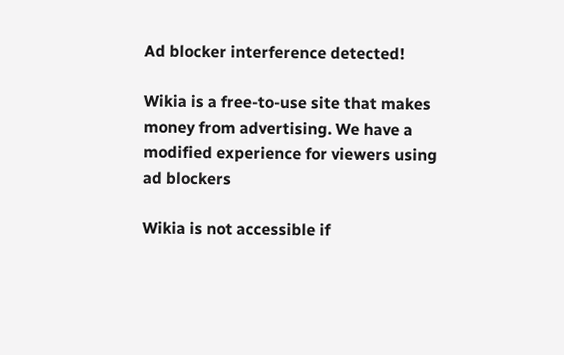Ad blocker interference detected!

Wikia is a free-to-use site that makes money from advertising. We have a modified experience for viewers using ad blockers

Wikia is not accessible if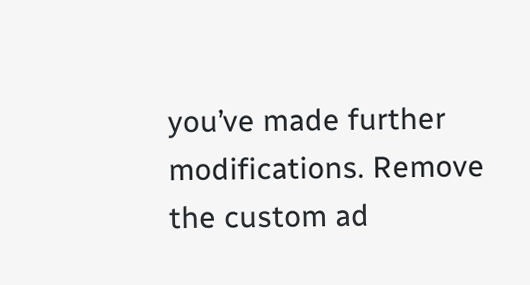you’ve made further modifications. Remove the custom ad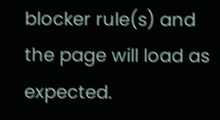blocker rule(s) and the page will load as expected.